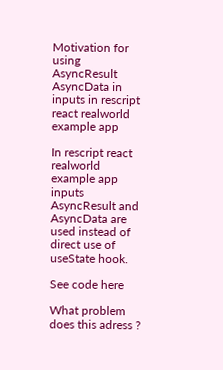Motivation for using AsyncResult AsyncData in inputs in rescript react realworld example app

In rescript react realworld example app inputs AsyncResult and AsyncData are used instead of direct use of useState hook.

See code here

What problem does this adress ?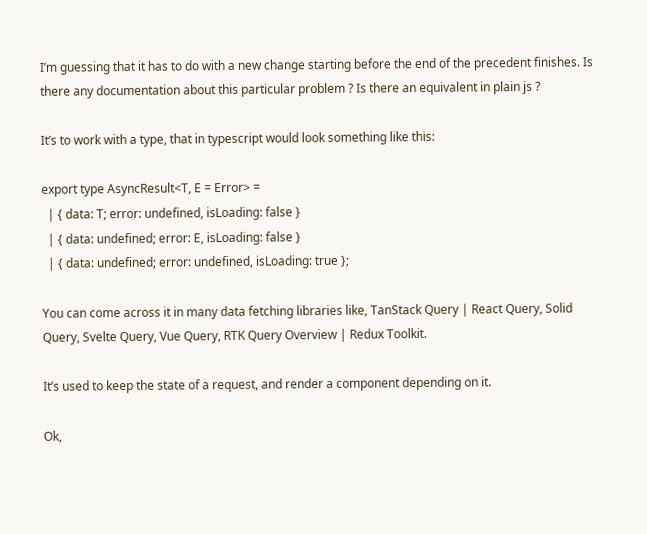I’m guessing that it has to do with a new change starting before the end of the precedent finishes. Is there any documentation about this particular problem ? Is there an equivalent in plain js ?

It’s to work with a type, that in typescript would look something like this:

export type AsyncResult<T, E = Error> =
  | { data: T; error: undefined, isLoading: false }
  | { data: undefined; error: E, isLoading: false }
  | { data: undefined; error: undefined, isLoading: true };

You can come across it in many data fetching libraries like, TanStack Query | React Query, Solid Query, Svelte Query, Vue Query, RTK Query Overview | Redux Toolkit.

It’s used to keep the state of a request, and render a component depending on it.

Ok,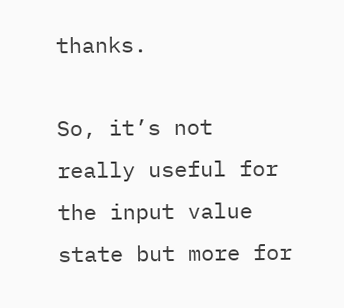thanks.

So, it’s not really useful for the input value state but more for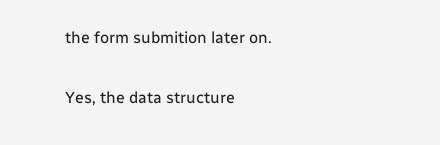the form submition later on.

Yes, the data structure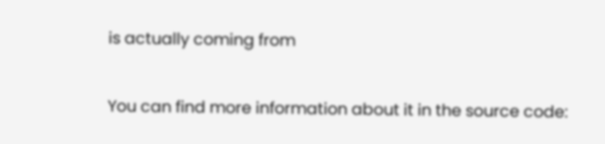is actually coming from

You can find more information about it in the source code: